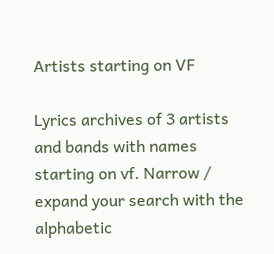Artists starting on VF

Lyrics archives of 3 artists and bands with names starting on vf. Narrow / expand your search with the alphabetic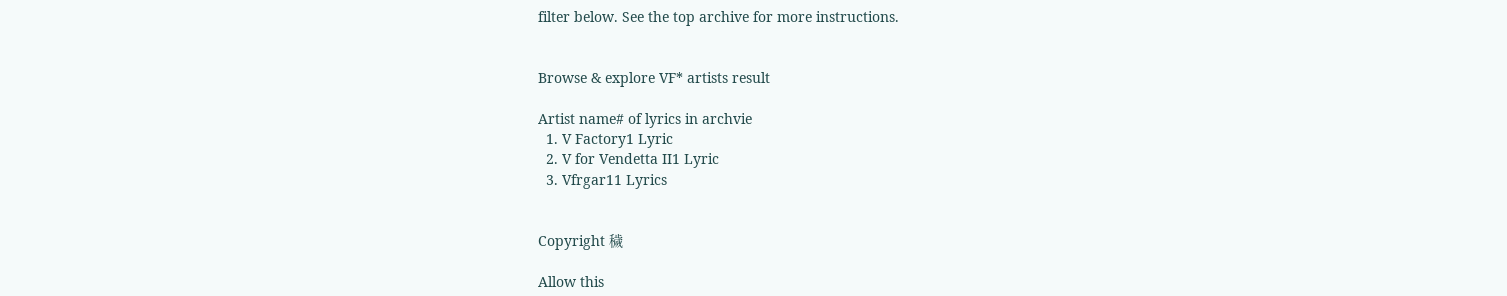filter below. See the top archive for more instructions.


Browse & explore VF* artists result

Artist name# of lyrics in archvie
  1. V Factory1 Lyric
  2. V for Vendetta II1 Lyric
  3. Vfrgar11 Lyrics


Copyright 穢

Allow this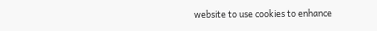website to use cookies to enhance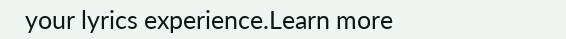your lyrics experience.Learn more